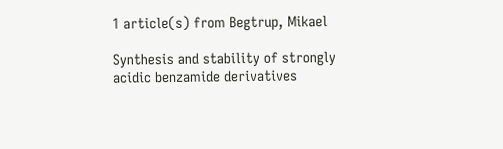1 article(s) from Begtrup, Mikael

Synthesis and stability of strongly acidic benzamide derivatives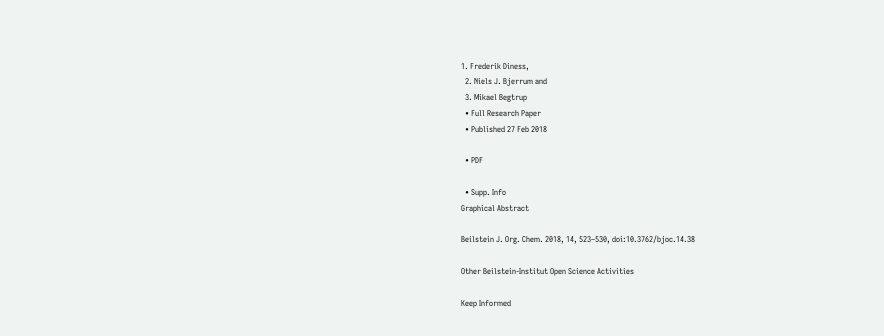1. Frederik Diness,
  2. Niels J. Bjerrum and
  3. Mikael Begtrup
  • Full Research Paper
  • Published 27 Feb 2018

  • PDF

  • Supp. Info
Graphical Abstract

Beilstein J. Org. Chem. 2018, 14, 523–530, doi:10.3762/bjoc.14.38

Other Beilstein-Institut Open Science Activities

Keep Informed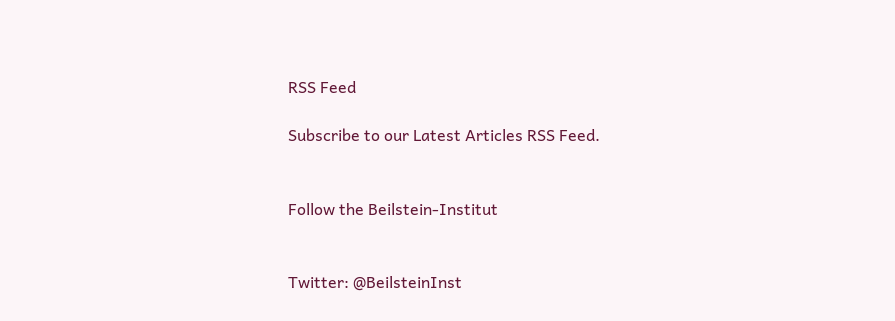RSS Feed

Subscribe to our Latest Articles RSS Feed.


Follow the Beilstein-Institut


Twitter: @BeilsteinInst